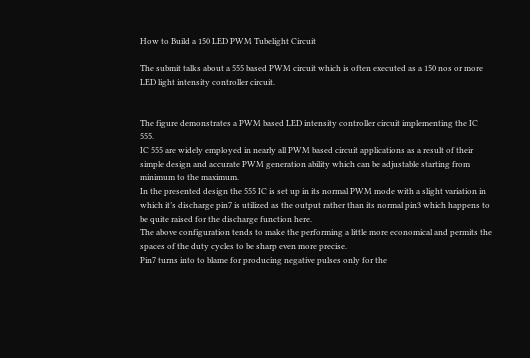How to Build a 150 LED PWM Tubelight Circuit

The submit talks about a 555 based PWM circuit which is often executed as a 150 nos or more LED light intensity controller circuit.


The figure demonstrates a PWM based LED intensity controller circuit implementing the IC 555.
IC 555 are widely employed in nearly all PWM based circuit applications as a result of their simple design and accurate PWM generation ability which can be adjustable starting from minimum to the maximum.
In the presented design the 555 IC is set up in its normal PWM mode with a slight variation in which it’s discharge pin7 is utilized as the output rather than its normal pin3 which happens to be quite raised for the discharge function here.
The above configuration tends to make the performing a little more economical and permits the spaces of the duty cycles to be sharp even more precise.
Pin7 turns into to blame for producing negative pulses only for the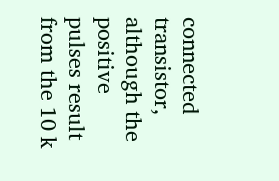connected transistor, although the positive pulses result from the 10 k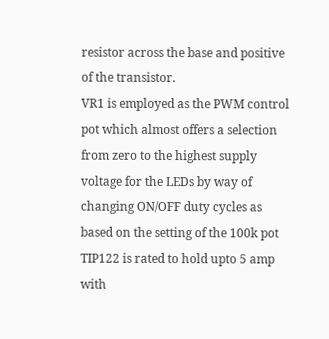resistor across the base and positive of the transistor.
VR1 is employed as the PWM control pot which almost offers a selection from zero to the highest supply voltage for the LEDs by way of changing ON/OFF duty cycles as based on the setting of the 100k pot
TIP122 is rated to hold upto 5 amp with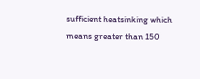sufficient heatsinking which means greater than 150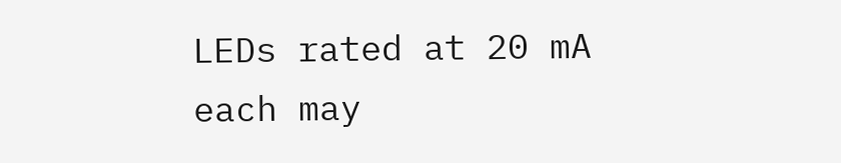LEDs rated at 20 mA each may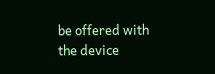be offered with the device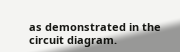as demonstrated in the circuit diagram.